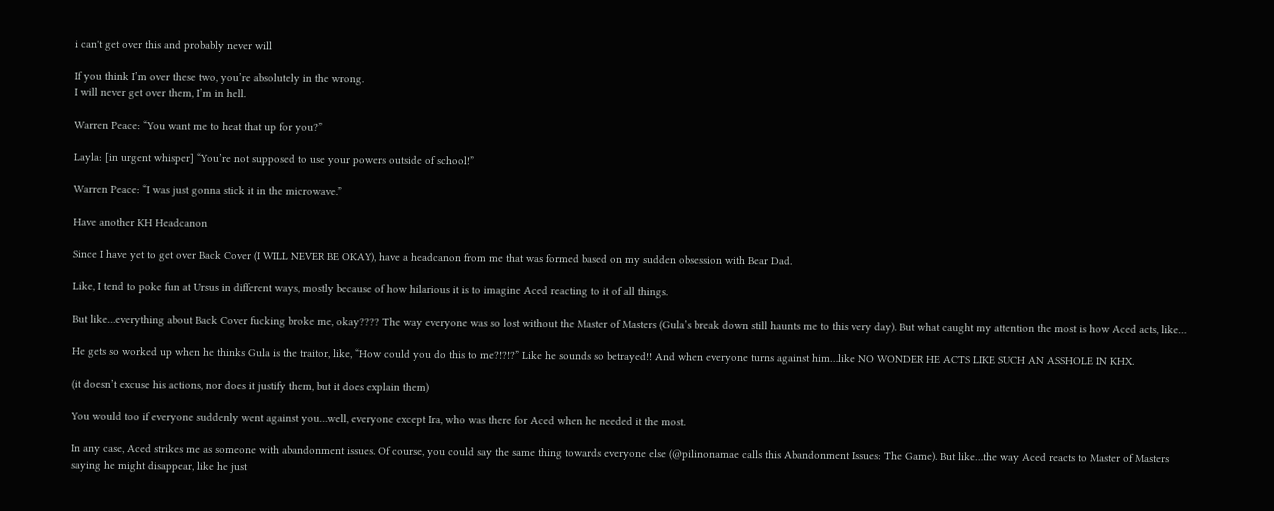i can't get over this and probably never will

If you think I’m over these two, you’re absolutely in the wrong.
I will never get over them, I’m in hell.

Warren Peace: “You want me to heat that up for you?”

Layla: [in urgent whisper] “You’re not supposed to use your powers outside of school!”

Warren Peace: “I was just gonna stick it in the microwave.”

Have another KH Headcanon

Since I have yet to get over Back Cover (I WILL NEVER BE OKAY), have a headcanon from me that was formed based on my sudden obsession with Bear Dad.

Like, I tend to poke fun at Ursus in different ways, mostly because of how hilarious it is to imagine Aced reacting to it of all things.

But like…everything about Back Cover fucking broke me, okay???? The way everyone was so lost without the Master of Masters (Gula’s break down still haunts me to this very day). But what caught my attention the most is how Aced acts, like…

He gets so worked up when he thinks Gula is the traitor, like, “How could you do this to me?!?!?” Like he sounds so betrayed!! And when everyone turns against him…like NO WONDER HE ACTS LIKE SUCH AN ASSHOLE IN KHX.

(it doesn’t excuse his actions, nor does it justify them, but it does explain them)

You would too if everyone suddenly went against you…well, everyone except Ira, who was there for Aced when he needed it the most.

In any case, Aced strikes me as someone with abandonment issues. Of course, you could say the same thing towards everyone else (@pilinonamae calls this Abandonment Issues: The Game). But like…the way Aced reacts to Master of Masters saying he might disappear, like he just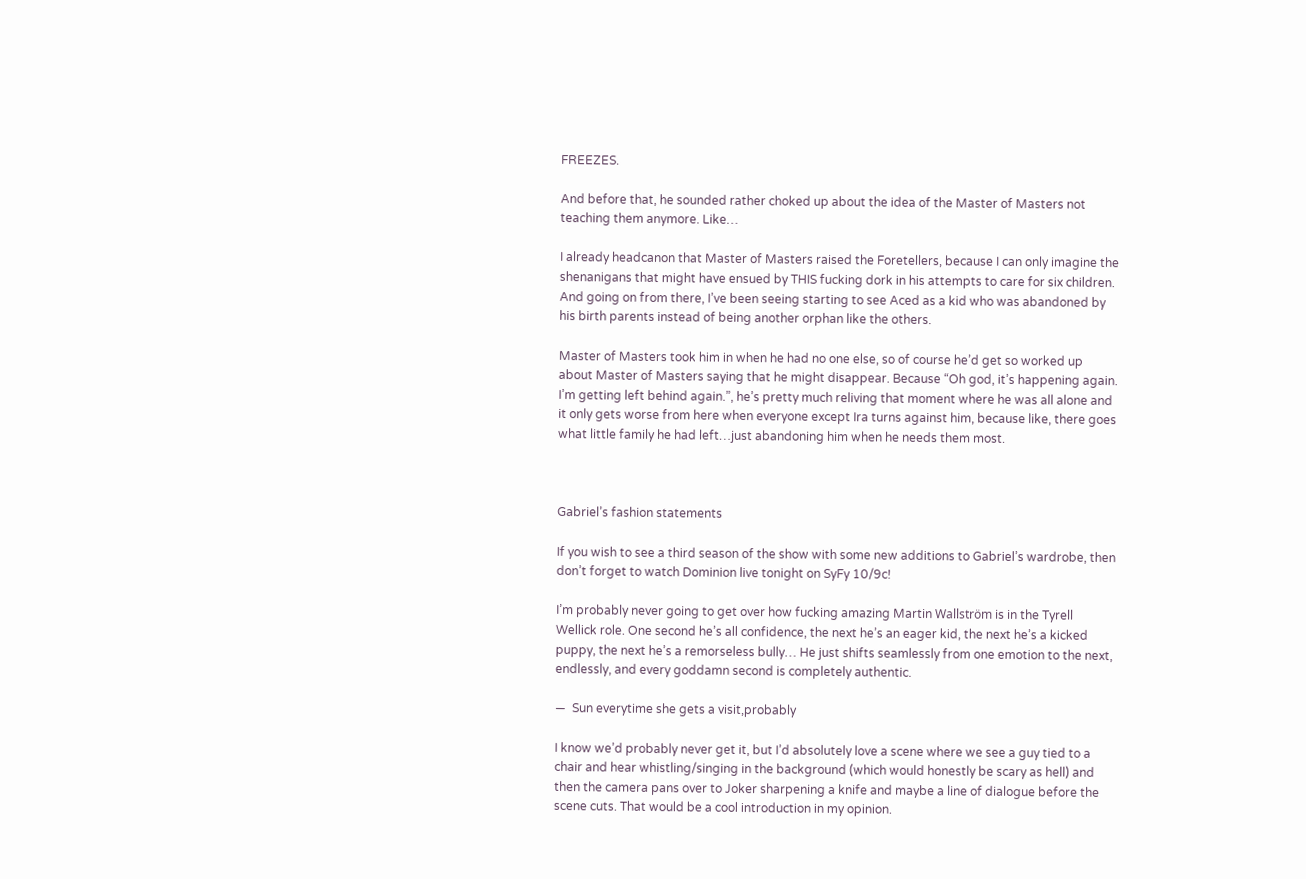FREEZES.

And before that, he sounded rather choked up about the idea of the Master of Masters not teaching them anymore. Like…

I already headcanon that Master of Masters raised the Foretellers, because I can only imagine the shenanigans that might have ensued by THIS fucking dork in his attempts to care for six children. And going on from there, I’ve been seeing starting to see Aced as a kid who was abandoned by his birth parents instead of being another orphan like the others.

Master of Masters took him in when he had no one else, so of course he’d get so worked up about Master of Masters saying that he might disappear. Because “Oh god, it’s happening again. I’m getting left behind again.”, he’s pretty much reliving that moment where he was all alone and it only gets worse from here when everyone except Ira turns against him, because like, there goes what little family he had left…just abandoning him when he needs them most.



Gabriel’s fashion statements

If you wish to see a third season of the show with some new additions to Gabriel’s wardrobe, then don’t forget to watch Dominion live tonight on SyFy 10/9c!

I’m probably never going to get over how fucking amazing Martin Wallström is in the Tyrell Wellick role. One second he’s all confidence, the next he’s an eager kid, the next he’s a kicked puppy, the next he’s a remorseless bully… He just shifts seamlessly from one emotion to the next, endlessly, and every goddamn second is completely authentic.

—  Sun everytime she gets a visit,probably

I know we’d probably never get it, but I’d absolutely love a scene where we see a guy tied to a chair and hear whistling/singing in the background (which would honestly be scary as hell) and then the camera pans over to Joker sharpening a knife and maybe a line of dialogue before the scene cuts. That would be a cool introduction in my opinion.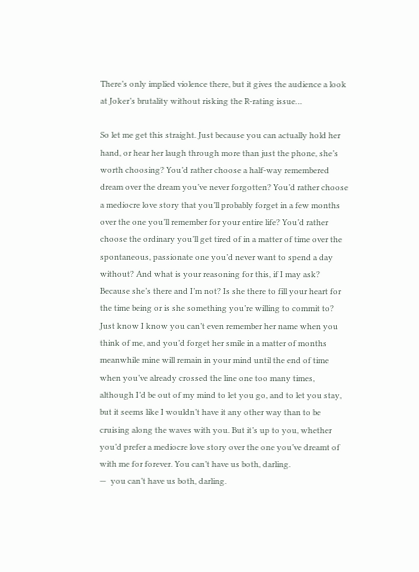There’s only implied violence there, but it gives the audience a look at Joker’s brutality without risking the R-rating issue…

So let me get this straight. Just because you can actually hold her hand, or hear her laugh through more than just the phone, she’s worth choosing? You’d rather choose a half-way remembered dream over the dream you’ve never forgotten? You’d rather choose a mediocre love story that you’ll probably forget in a few months over the one you’ll remember for your entire life? You’d rather choose the ordinary you’ll get tired of in a matter of time over the spontaneous, passionate one you’d never want to spend a day without? And what is your reasoning for this, if I may ask? Because she’s there and I’m not? Is she there to fill your heart for the time being or is she something you’re willing to commit to? Just know I know you can’t even remember her name when you think of me, and you’d forget her smile in a matter of months meanwhile mine will remain in your mind until the end of time when you’ve already crossed the line one too many times, although I’d be out of my mind to let you go, and to let you stay, but it seems like I wouldn’t have it any other way than to be cruising along the waves with you. But it’s up to you, whether you’d prefer a mediocre love story over the one you’ve dreamt of with me for forever. You can’t have us both, darling.
—  you can’t have us both, darling.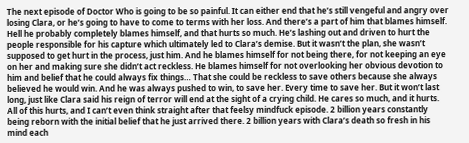The next episode of Doctor Who is going to be so painful. It can either end that he’s still vengeful and angry over losing Clara, or he’s going to have to come to terms with her loss. And there’s a part of him that blames himself. Hell he probably completely blames himself, and that hurts so much. He’s lashing out and driven to hurt the people responsible for his capture which ultimately led to Clara’s demise. But it wasn’t the plan, she wasn’t supposed to get hurt in the process, just him. And he blames himself for not being there, for not keeping an eye on her and making sure she didn’t act reckless. He blames himself for not overlooking her obvious devotion to him and belief that he could always fix things… That she could be reckless to save others because she always believed he would win. And he was always pushed to win, to save her. Every time to save her. But it won’t last long, just like Clara said his reign of terror will end at the sight of a crying child. He cares so much, and it hurts. All of this hurts, and I can’t even think straight after that feelsy mindfuck episode. 2 billion years constantly being reborn with the initial belief that he just arrived there. 2 billion years with Clara’s death so fresh in his mind each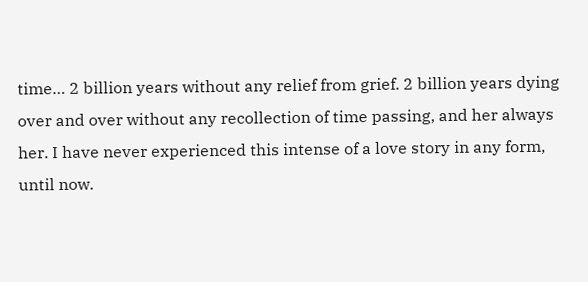time… 2 billion years without any relief from grief. 2 billion years dying over and over without any recollection of time passing, and her always her. I have never experienced this intense of a love story in any form, until now.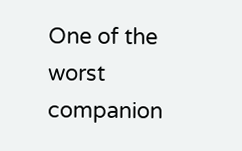One of the worst companion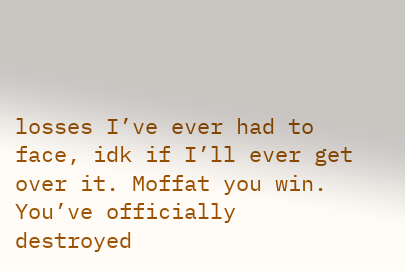losses I’ve ever had to face, idk if I’ll ever get over it. Moffat you win. You’ve officially destroyed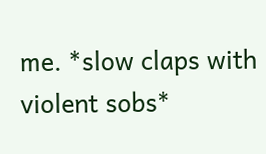me. *slow claps with violent sobs*